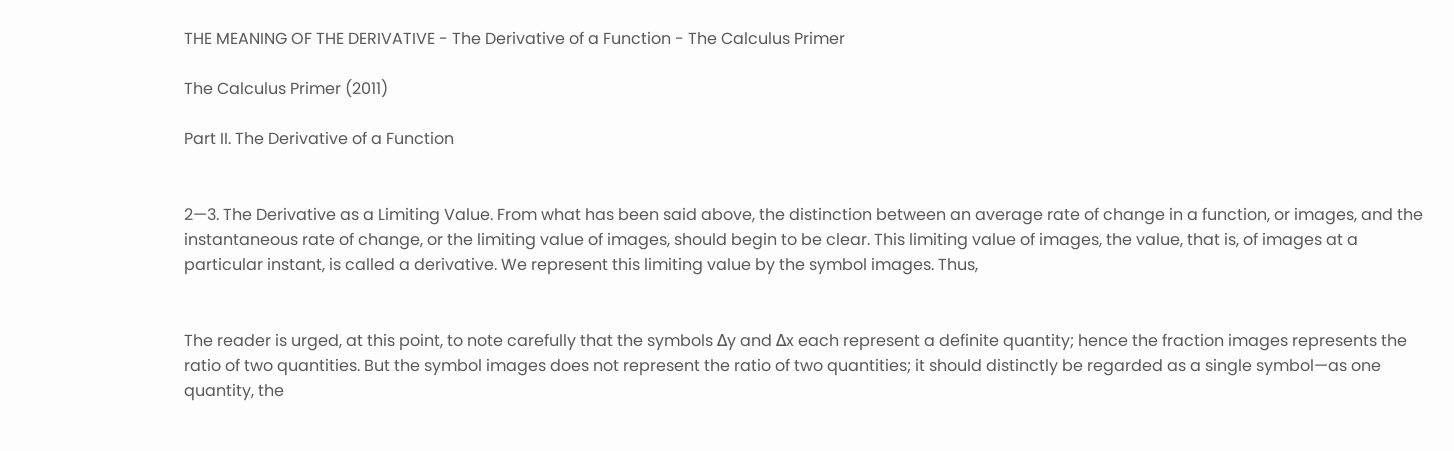THE MEANING OF THE DERIVATIVE - The Derivative of a Function - The Calculus Primer

The Calculus Primer (2011)

Part II. The Derivative of a Function


2—3. The Derivative as a Limiting Value. From what has been said above, the distinction between an average rate of change in a function, or images, and the instantaneous rate of change, or the limiting value of images, should begin to be clear. This limiting value of images, the value, that is, of images at a particular instant, is called a derivative. We represent this limiting value by the symbol images. Thus,


The reader is urged, at this point, to note carefully that the symbols Δy and Δx each represent a definite quantity; hence the fraction images represents the ratio of two quantities. But the symbol images does not represent the ratio of two quantities; it should distinctly be regarded as a single symbol—as one quantity, the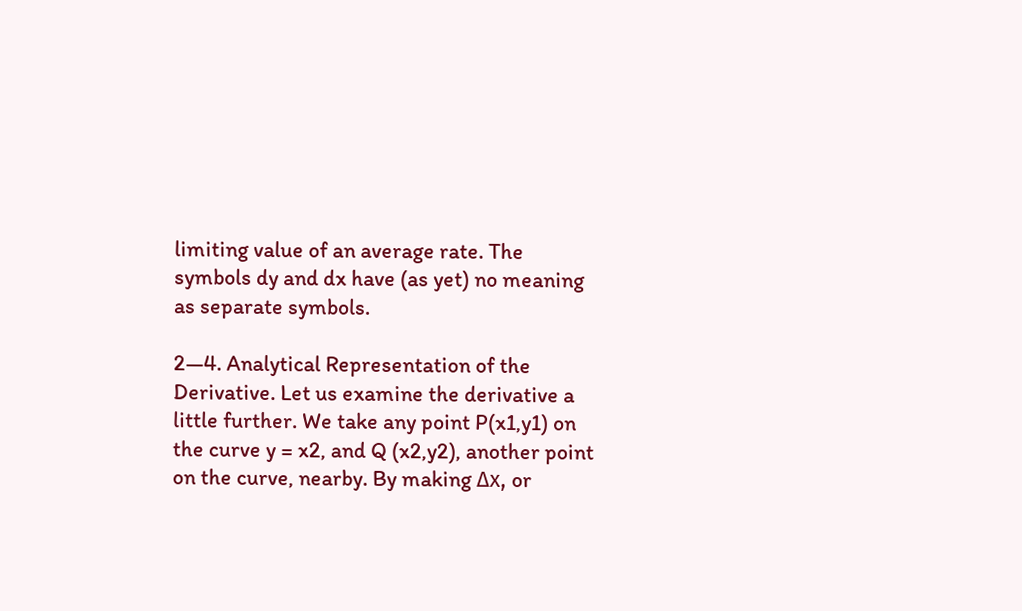limiting value of an average rate. The symbols dy and dx have (as yet) no meaning as separate symbols.

2—4. Analytical Representation of the Derivative. Let us examine the derivative a little further. We take any point P(x1,y1) on the curve y = x2, and Q (x2,y2), another point on the curve, nearby. By making Δx, or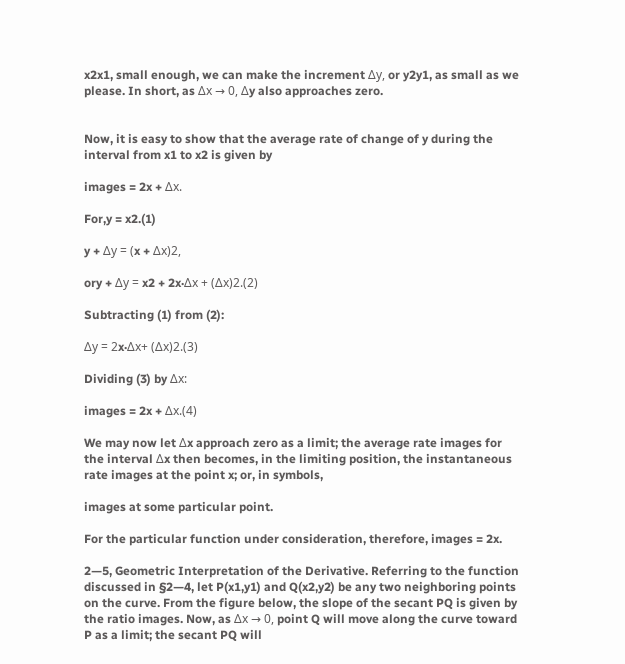x2x1, small enough, we can make the increment Δy, or y2y1, as small as we please. In short, as Δx → 0, Δy also approaches zero.


Now, it is easy to show that the average rate of change of y during the interval from x1 to x2 is given by

images = 2x + Δx.

For,y = x2.(1)

y + Δy = (x + Δx)2,

ory + Δy = x2 + 2x·Δx + (Δx)2.(2)

Subtracting (1) from (2):

Δy = 2x·Δx+ (Δx)2.(3)

Dividing (3) by Δx:

images = 2x + Δx.(4)

We may now let Δx approach zero as a limit; the average rate images for the interval Δx then becomes, in the limiting position, the instantaneous rate images at the point x; or, in symbols,

images at some particular point.

For the particular function under consideration, therefore, images = 2x.

2—5, Geometric Interpretation of the Derivative. Referring to the function discussed in §2—4, let P(x1,y1) and Q(x2,y2) be any two neighboring points on the curve. From the figure below, the slope of the secant PQ is given by the ratio images. Now, as Δx → 0, point Q will move along the curve toward P as a limit; the secant PQ will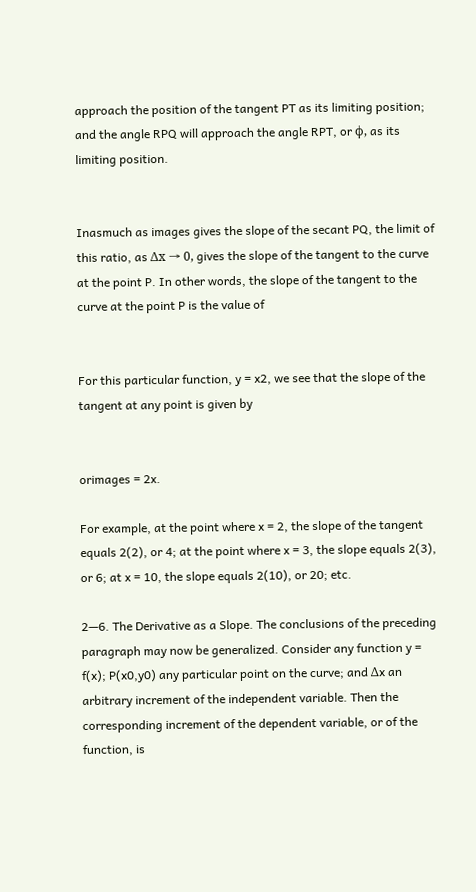approach the position of the tangent PT as its limiting position; and the angle RPQ will approach the angle RPT, or ϕ, as its limiting position.


Inasmuch as images gives the slope of the secant PQ, the limit of this ratio, as Δx → 0, gives the slope of the tangent to the curve at the point P. In other words, the slope of the tangent to the curve at the point P is the value of


For this particular function, y = x2, we see that the slope of the tangent at any point is given by


orimages = 2x.

For example, at the point where x = 2, the slope of the tangent equals 2(2), or 4; at the point where x = 3, the slope equals 2(3), or 6; at x = 10, the slope equals 2(10), or 20; etc.

2—6. The Derivative as a Slope. The conclusions of the preceding paragraph may now be generalized. Consider any function y = f(x); P(x0,y0) any particular point on the curve; and Δx an arbitrary increment of the independent variable. Then the corresponding increment of the dependent variable, or of the function, is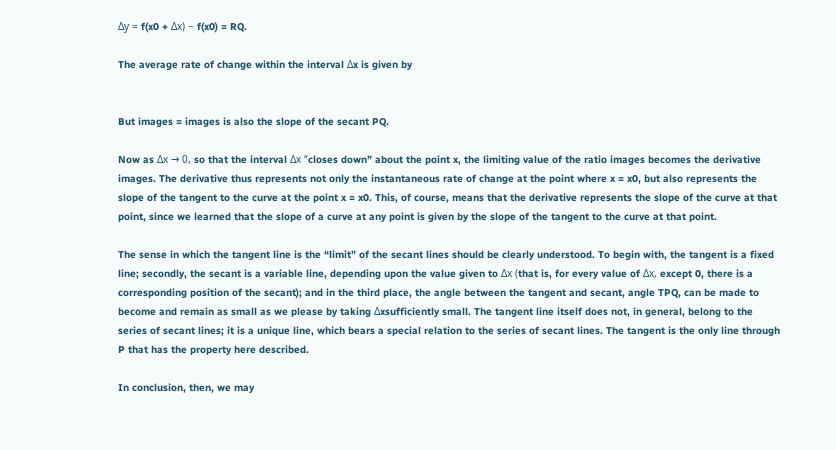Δy = f(x0 + Δx) − f(x0) = RQ.

The average rate of change within the interval Δx is given by


But images = images is also the slope of the secant PQ.

Now as Δx → 0, so that the interval Δx “closes down” about the point x, the limiting value of the ratio images becomes the derivative images. The derivative thus represents not only the instantaneous rate of change at the point where x = x0, but also represents the slope of the tangent to the curve at the point x = x0. This, of course, means that the derivative represents the slope of the curve at that point, since we learned that the slope of a curve at any point is given by the slope of the tangent to the curve at that point.

The sense in which the tangent line is the “limit” of the secant lines should be clearly understood. To begin with, the tangent is a fixed line; secondly, the secant is a variable line, depending upon the value given to Δx (that is, for every value of Δx, except 0, there is a corresponding position of the secant); and in the third place, the angle between the tangent and secant, angle TPQ, can be made to become and remain as small as we please by taking Δxsufficiently small. The tangent line itself does not, in general, belong to the series of secant lines; it is a unique line, which bears a special relation to the series of secant lines. The tangent is the only line through P that has the property here described.

In conclusion, then, we may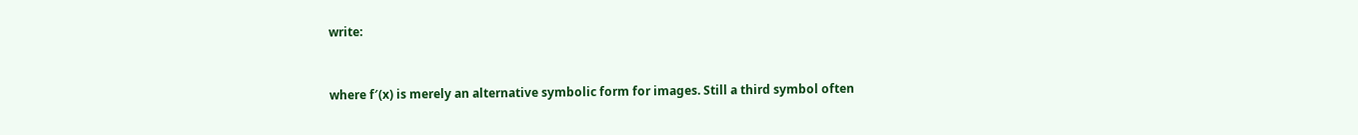write:


where f′(x) is merely an alternative symbolic form for images. Still a third symbol often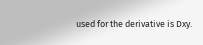used for the derivative is Dxy.